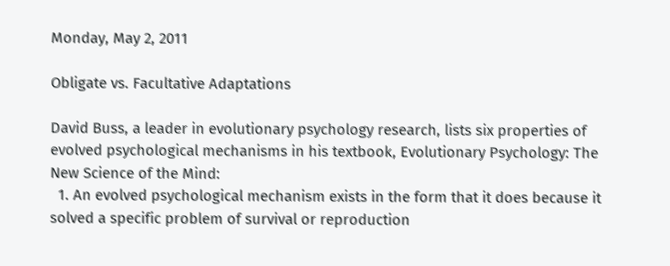Monday, May 2, 2011

Obligate vs. Facultative Adaptations

David Buss, a leader in evolutionary psychology research, lists six properties of evolved psychological mechanisms in his textbook, Evolutionary Psychology: The New Science of the Mind:
  1. An evolved psychological mechanism exists in the form that it does because it solved a specific problem of survival or reproduction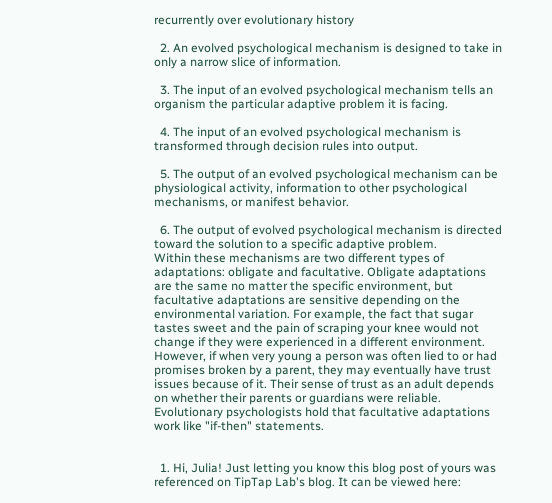recurrently over evolutionary history

  2. An evolved psychological mechanism is designed to take in only a narrow slice of information.

  3. The input of an evolved psychological mechanism tells an organism the particular adaptive problem it is facing.

  4. The input of an evolved psychological mechanism is transformed through decision rules into output.

  5. The output of an evolved psychological mechanism can be physiological activity, information to other psychological mechanisms, or manifest behavior.

  6. The output of evolved psychological mechanism is directed toward the solution to a specific adaptive problem.
Within these mechanisms are two different types of adaptations: obligate and facultative. Obligate adaptations are the same no matter the specific environment, but facultative adaptations are sensitive depending on the environmental variation. For example, the fact that sugar tastes sweet and the pain of scraping your knee would not change if they were experienced in a different environment. However, if when very young a person was often lied to or had promises broken by a parent, they may eventually have trust issues because of it. Their sense of trust as an adult depends on whether their parents or guardians were reliable. Evolutionary psychologists hold that facultative adaptations work like "if-then" statements.


  1. Hi, Julia! Just letting you know this blog post of yours was referenced on TipTap Lab's blog. It can be viewed here: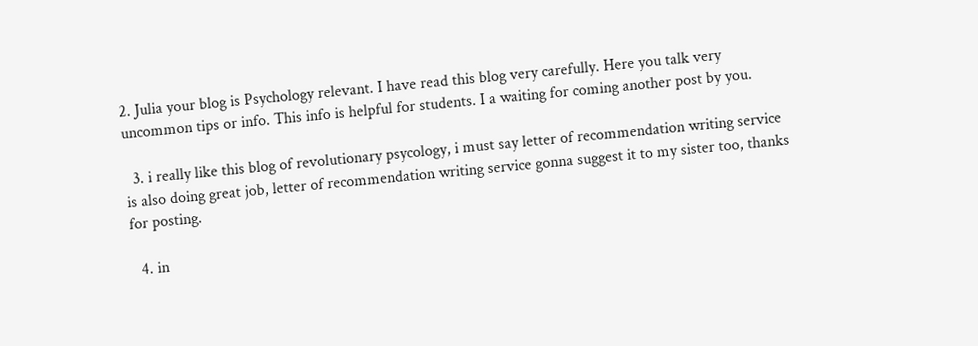2. Julia your blog is Psychology relevant. I have read this blog very carefully. Here you talk very uncommon tips or info. This info is helpful for students. I a waiting for coming another post by you.

  3. i really like this blog of revolutionary psycology, i must say letter of recommendation writing service is also doing great job, letter of recommendation writing service gonna suggest it to my sister too, thanks for posting.

  4. in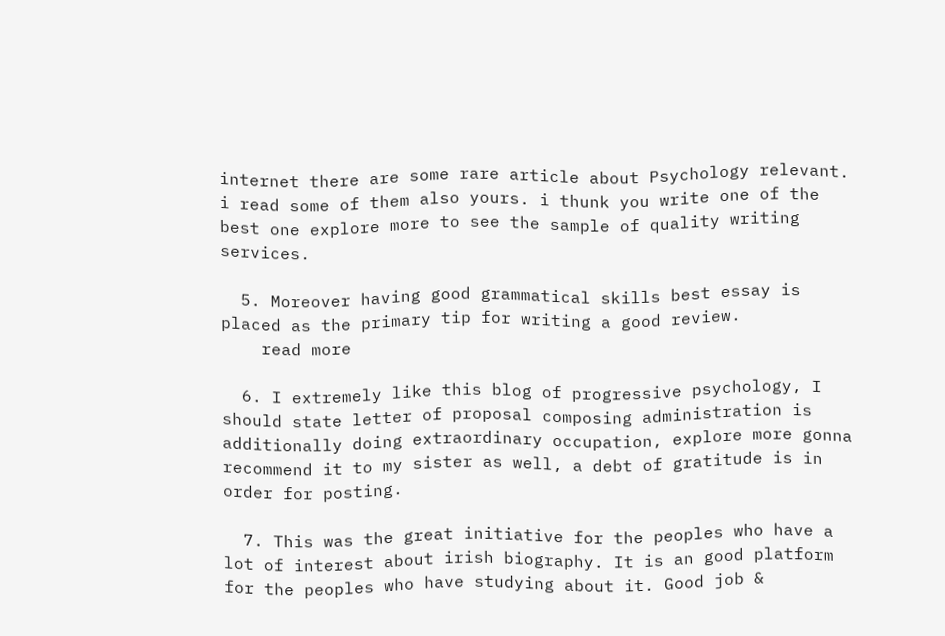internet there are some rare article about Psychology relevant. i read some of them also yours. i thunk you write one of the best one explore more to see the sample of quality writing services.

  5. Moreover having good grammatical skills best essay is placed as the primary tip for writing a good review.
    read more

  6. I extremely like this blog of progressive psychology, I should state letter of proposal composing administration is additionally doing extraordinary occupation, explore more gonna recommend it to my sister as well, a debt of gratitude is in order for posting.

  7. This was the great initiative for the peoples who have a lot of interest about irish biography. It is an good platform for the peoples who have studying about it. Good job &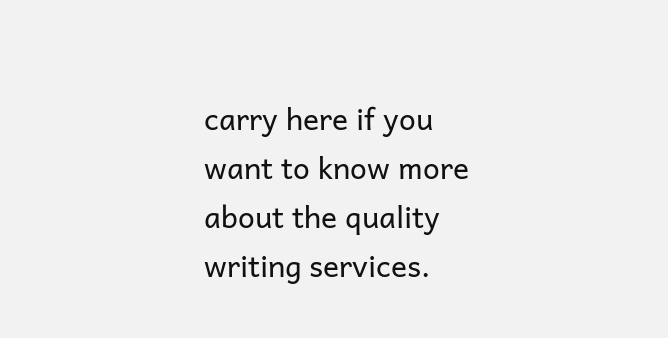carry here if you want to know more about the quality writing services.